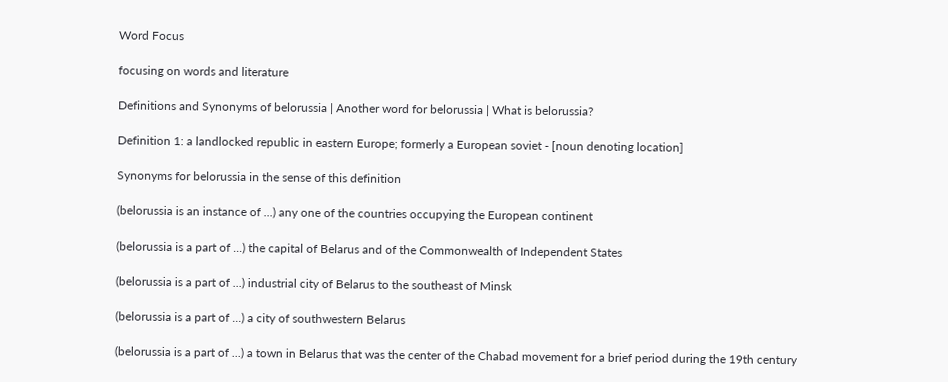Word Focus

focusing on words and literature

Definitions and Synonyms of belorussia | Another word for belorussia | What is belorussia?

Definition 1: a landlocked republic in eastern Europe; formerly a European soviet - [noun denoting location]

Synonyms for belorussia in the sense of this definition

(belorussia is an instance of ...) any one of the countries occupying the European continent

(belorussia is a part of ...) the capital of Belarus and of the Commonwealth of Independent States

(belorussia is a part of ...) industrial city of Belarus to the southeast of Minsk

(belorussia is a part of ...) a city of southwestern Belarus

(belorussia is a part of ...) a town in Belarus that was the center of the Chabad movement for a brief period during the 19th century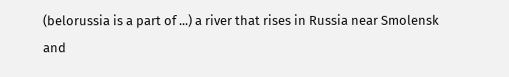(belorussia is a part of ...) a river that rises in Russia near Smolensk and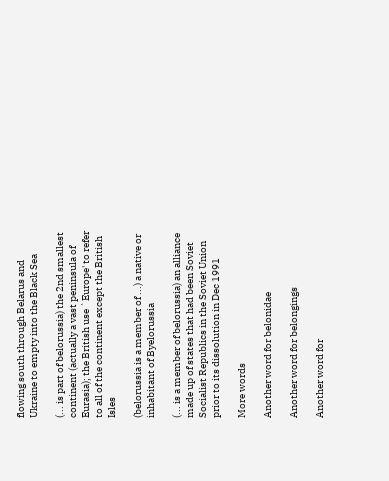flowing south through Belarus and Ukraine to empty into the Black Sea

(... is part of belorussia) the 2nd smallest continent (actually a vast peninsula of Eurasia); the British use `Europe' to refer to all of the continent except the British Isles

(belorussia is a member of ...) a native or inhabitant of Byelorussia

(... is a member of belorussia) an alliance made up of states that had been Soviet Socialist Republics in the Soviet Union prior to its dissolution in Dec 1991

More words

Another word for belonidae

Another word for belongings

Another word for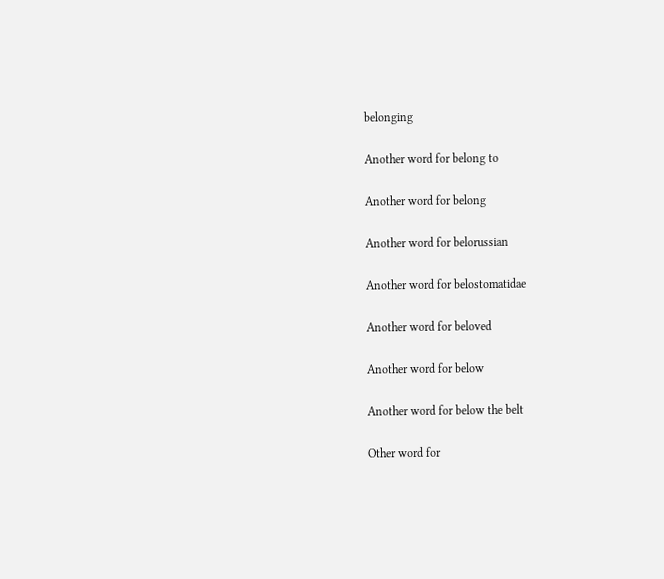belonging

Another word for belong to

Another word for belong

Another word for belorussian

Another word for belostomatidae

Another word for beloved

Another word for below

Another word for below the belt

Other word for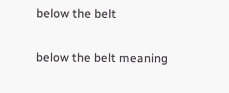below the belt

below the belt meaning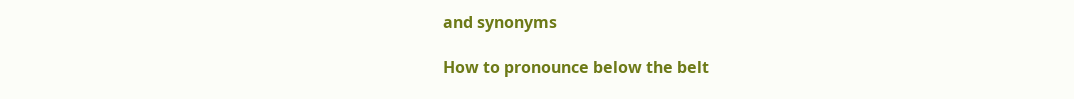and synonyms

How to pronounce below the belt